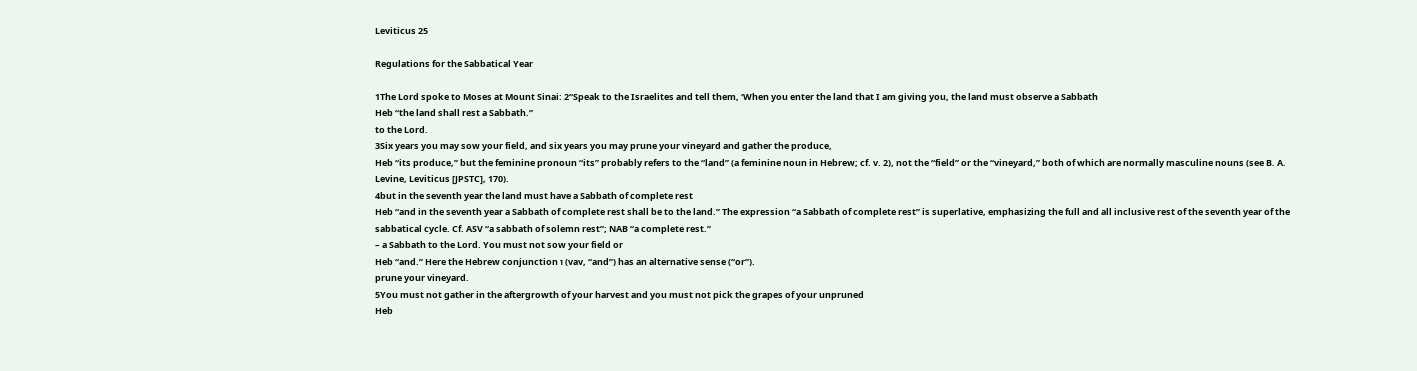Leviticus 25

Regulations for the Sabbatical Year

1The Lord spoke to Moses at Mount Sinai: 2“Speak to the Israelites and tell them, ‘When you enter the land that I am giving you, the land must observe a Sabbath
Heb “the land shall rest a Sabbath.”
to the Lord.
3Six years you may sow your field, and six years you may prune your vineyard and gather the produce,
Heb “its produce,” but the feminine pronoun “its” probably refers to the “land” (a feminine noun in Hebrew; cf. v. 2), not the “field” or the “vineyard,” both of which are normally masculine nouns (see B. A. Levine, Leviticus [JPSTC], 170).
4but in the seventh year the land must have a Sabbath of complete rest
Heb “and in the seventh year a Sabbath of complete rest shall be to the land.” The expression “a Sabbath of complete rest” is superlative, emphasizing the full and all inclusive rest of the seventh year of the sabbatical cycle. Cf. ASV “a sabbath of solemn rest”; NAB “a complete rest.”
– a Sabbath to the Lord. You must not sow your field or
Heb “and.” Here the Hebrew conjunction ו (vav, “and”) has an alternative sense (“or”).
prune your vineyard.
5You must not gather in the aftergrowth of your harvest and you must not pick the grapes of your unpruned
Heb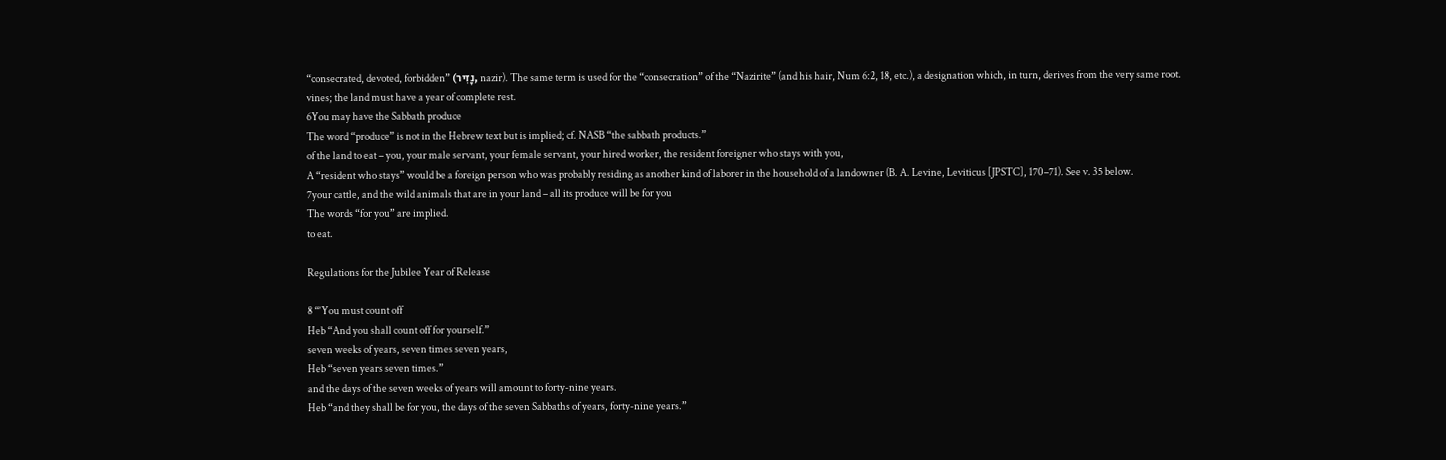“consecrated, devoted, forbidden” (נָזִיר, nazir). The same term is used for the “consecration” of the “Nazirite” (and his hair, Num 6:2, 18, etc.), a designation which, in turn, derives from the very same root.
vines; the land must have a year of complete rest.
6You may have the Sabbath produce
The word “produce” is not in the Hebrew text but is implied; cf. NASB “the sabbath products.”
of the land to eat – you, your male servant, your female servant, your hired worker, the resident foreigner who stays with you,
A “resident who stays” would be a foreign person who was probably residing as another kind of laborer in the household of a landowner (B. A. Levine, Leviticus [JPSTC], 170–71). See v. 35 below.
7your cattle, and the wild animals that are in your land – all its produce will be for you
The words “for you” are implied.
to eat.

Regulations for the Jubilee Year of Release

8 “‘You must count off
Heb “And you shall count off for yourself.”
seven weeks of years, seven times seven years,
Heb “seven years seven times.”
and the days of the seven weeks of years will amount to forty-nine years.
Heb “and they shall be for you, the days of the seven Sabbaths of years, forty-nine years.”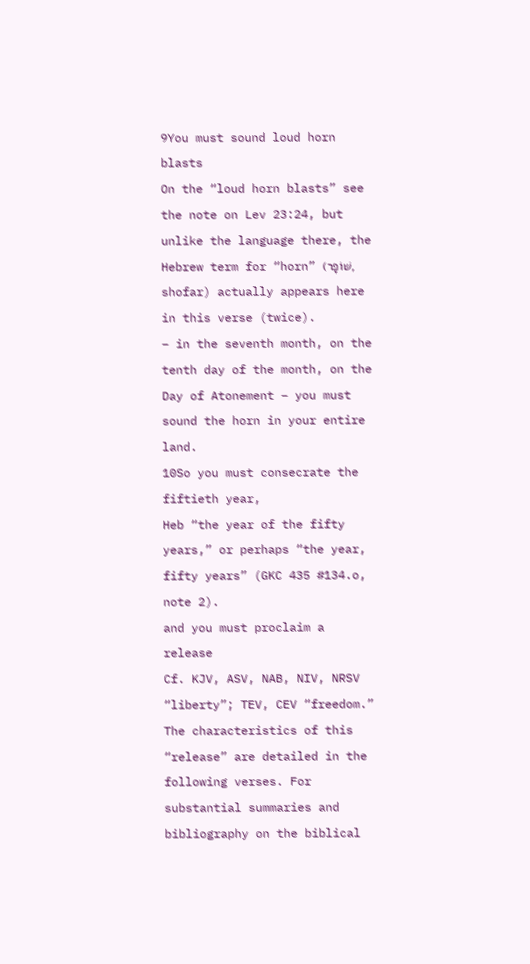9You must sound loud horn blasts
On the “loud horn blasts” see the note on Lev 23:24, but unlike the language there, the Hebrew term for “horn” (שׁוֹפָר, shofar) actually appears here in this verse (twice).
– in the seventh month, on the tenth day of the month, on the Day of Atonement – you must sound the horn in your entire land.
10So you must consecrate the fiftieth year,
Heb “the year of the fifty years,” or perhaps “the year, fifty years” (GKC 435 #134.o, note 2).
and you must proclaim a release
Cf. KJV, ASV, NAB, NIV, NRSV “liberty”; TEV, CEV “freedom.” The characteristics of this “release” are detailed in the following verses. For substantial summaries and bibliography on the biblical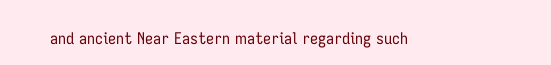and ancient Near Eastern material regarding such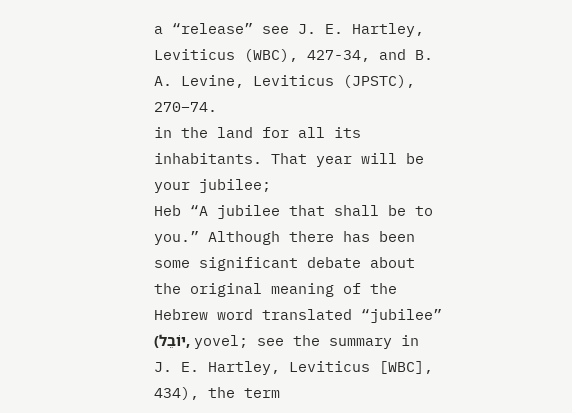a “release” see J. E. Hartley, Leviticus (WBC), 427-34, and B. A. Levine, Leviticus (JPSTC), 270–74.
in the land for all its inhabitants. That year will be your jubilee;
Heb “A jubilee that shall be to you.” Although there has been some significant debate about the original meaning of the Hebrew word translated “jubilee” (יוֹבֵל, yovel; see the summary in J. E. Hartley, Leviticus [WBC], 434), the term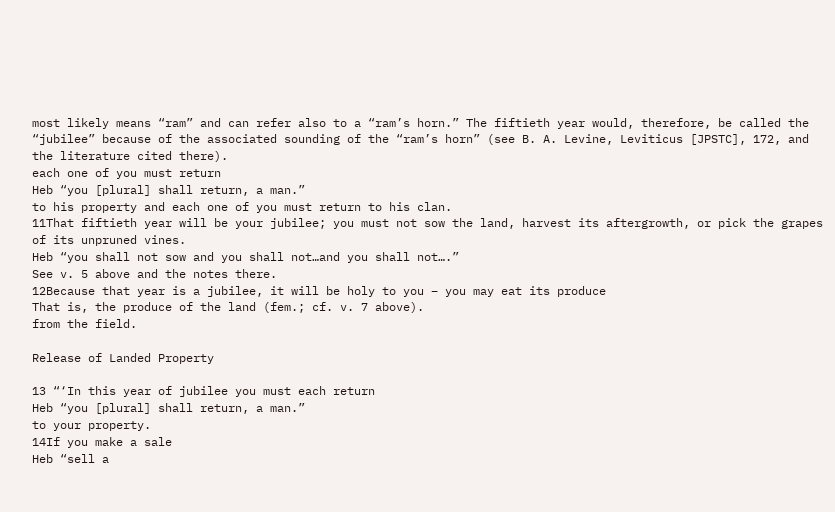most likely means “ram” and can refer also to a “ram’s horn.” The fiftieth year would, therefore, be called the “jubilee” because of the associated sounding of the “ram’s horn” (see B. A. Levine, Leviticus [JPSTC], 172, and the literature cited there).
each one of you must return
Heb “you [plural] shall return, a man.”
to his property and each one of you must return to his clan.
11That fiftieth year will be your jubilee; you must not sow the land, harvest its aftergrowth, or pick the grapes of its unpruned vines.
Heb “you shall not sow and you shall not…and you shall not….”
See v. 5 above and the notes there.
12Because that year is a jubilee, it will be holy to you – you may eat its produce
That is, the produce of the land (fem.; cf. v. 7 above).
from the field.

Release of Landed Property

13 “‘In this year of jubilee you must each return
Heb “you [plural] shall return, a man.”
to your property.
14If you make a sale
Heb “sell a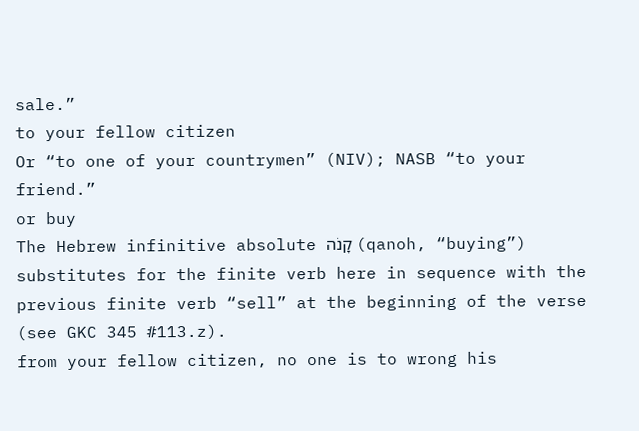sale.”
to your fellow citizen
Or “to one of your countrymen” (NIV); NASB “to your friend.”
or buy
The Hebrew infinitive absolute קָנֹה (qanoh, “buying”) substitutes for the finite verb here in sequence with the previous finite verb “sell” at the beginning of the verse (see GKC 345 #113.z).
from your fellow citizen, no one is to wrong his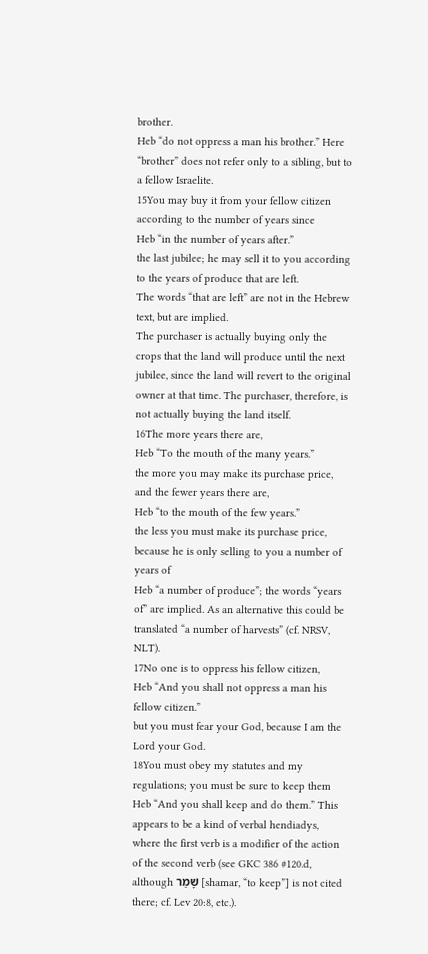brother.
Heb “do not oppress a man his brother.” Here “brother” does not refer only to a sibling, but to a fellow Israelite.
15You may buy it from your fellow citizen according to the number of years since
Heb “in the number of years after.”
the last jubilee; he may sell it to you according to the years of produce that are left.
The words “that are left” are not in the Hebrew text, but are implied.
The purchaser is actually buying only the crops that the land will produce until the next jubilee, since the land will revert to the original owner at that time. The purchaser, therefore, is not actually buying the land itself.
16The more years there are,
Heb “To the mouth of the many years.”
the more you may make its purchase price, and the fewer years there are,
Heb “to the mouth of the few years.”
the less you must make its purchase price, because he is only selling to you a number of years of
Heb “a number of produce”; the words “years of” are implied. As an alternative this could be translated “a number of harvests” (cf. NRSV, NLT).
17No one is to oppress his fellow citizen,
Heb “And you shall not oppress a man his fellow citizen.”
but you must fear your God, because I am the Lord your God.
18You must obey my statutes and my regulations; you must be sure to keep them
Heb “And you shall keep and do them.” This appears to be a kind of verbal hendiadys, where the first verb is a modifier of the action of the second verb (see GKC 386 #120.d, although שָׁמַר [shamar, “to keep”] is not cited there; cf. Lev 20:8, etc.).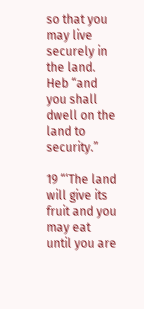so that you may live securely in the land.
Heb “and you shall dwell on the land to security.”

19 “‘The land will give its fruit and you may eat until you are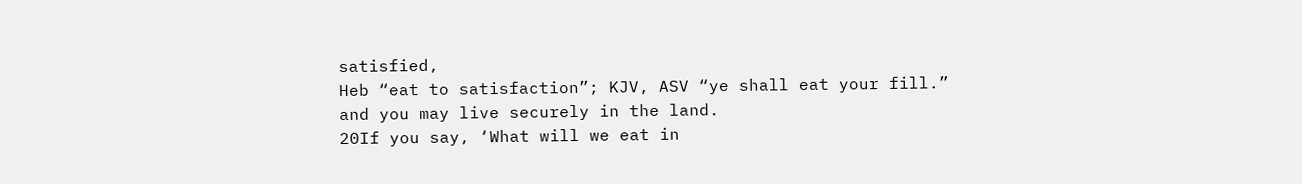satisfied,
Heb “eat to satisfaction”; KJV, ASV “ye shall eat your fill.”
and you may live securely in the land.
20If you say, ‘What will we eat in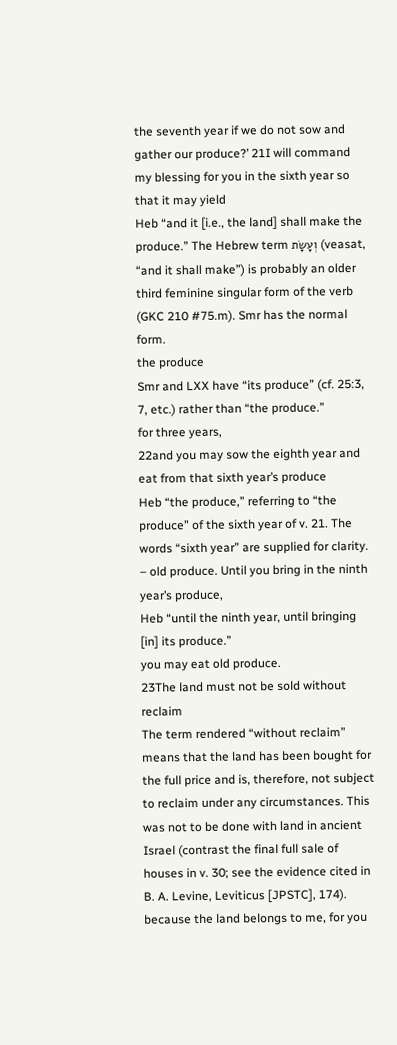the seventh year if we do not sow and gather our produce?’ 21I will command my blessing for you in the sixth year so that it may yield
Heb “and it [i.e., the land] shall make the produce.” The Hebrew term וְעָשָׂת (veasat, “and it shall make”) is probably an older third feminine singular form of the verb (GKC 210 #75.m). Smr has the normal form.
the produce
Smr and LXX have “its produce” (cf. 25:3, 7, etc.) rather than “the produce.”
for three years,
22and you may sow the eighth year and eat from that sixth year’s produce
Heb “the produce,” referring to “the produce” of the sixth year of v. 21. The words “sixth year” are supplied for clarity.
– old produce. Until you bring in the ninth year’s produce,
Heb “until the ninth year, until bringing [in] its produce.”
you may eat old produce.
23The land must not be sold without reclaim
The term rendered “without reclaim” means that the land has been bought for the full price and is, therefore, not subject to reclaim under any circumstances. This was not to be done with land in ancient Israel (contrast the final full sale of houses in v. 30; see the evidence cited in B. A. Levine, Leviticus [JPSTC], 174).
because the land belongs to me, for you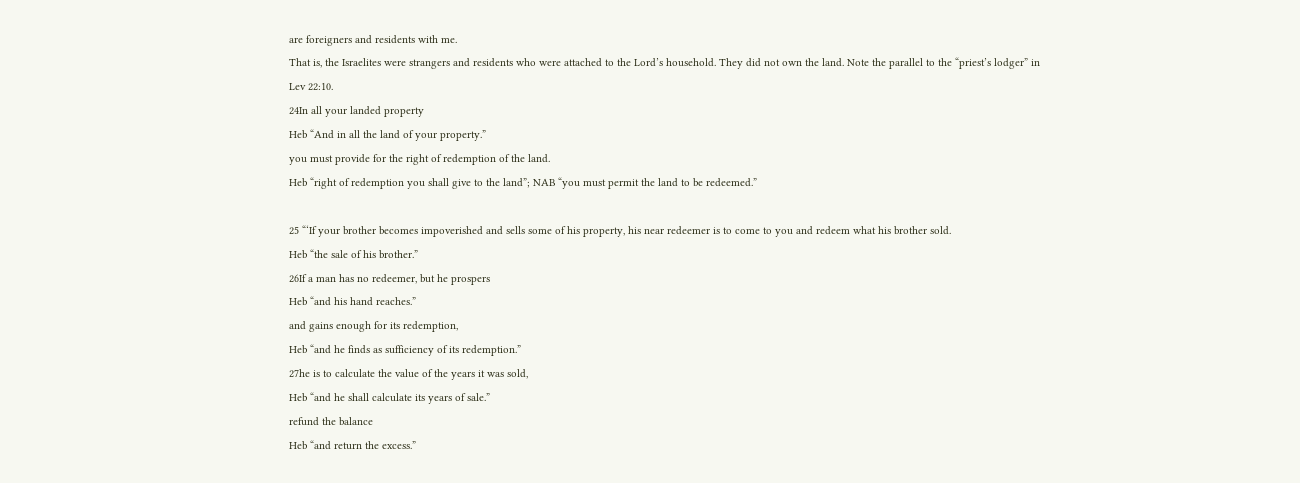are foreigners and residents with me.
That is, the Israelites were strangers and residents who were attached to the Lord’s household. They did not own the land. Note the parallel to the “priest’s lodger” in Lev 22:10.
24In all your landed property
Heb “And in all the land of your property.”
you must provide for the right of redemption of the land.
Heb “right of redemption you shall give to the land”; NAB “you must permit the land to be redeemed.”

25 “‘If your brother becomes impoverished and sells some of his property, his near redeemer is to come to you and redeem what his brother sold.
Heb “the sale of his brother.”
26If a man has no redeemer, but he prospers
Heb “and his hand reaches.”
and gains enough for its redemption,
Heb “and he finds as sufficiency of its redemption.”
27he is to calculate the value of the years it was sold,
Heb “and he shall calculate its years of sale.”
refund the balance
Heb “and return the excess.”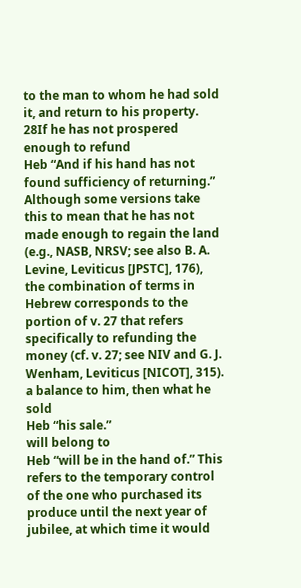to the man to whom he had sold it, and return to his property.
28If he has not prospered enough to refund
Heb “And if his hand has not found sufficiency of returning.” Although some versions take this to mean that he has not made enough to regain the land (e.g., NASB, NRSV; see also B. A. Levine, Leviticus [JPSTC], 176), the combination of terms in Hebrew corresponds to the portion of v. 27 that refers specifically to refunding the money (cf. v. 27; see NIV and G. J. Wenham, Leviticus [NICOT], 315).
a balance to him, then what he sold
Heb “his sale.”
will belong to
Heb “will be in the hand of.” This refers to the temporary control of the one who purchased its produce until the next year of jubilee, at which time it would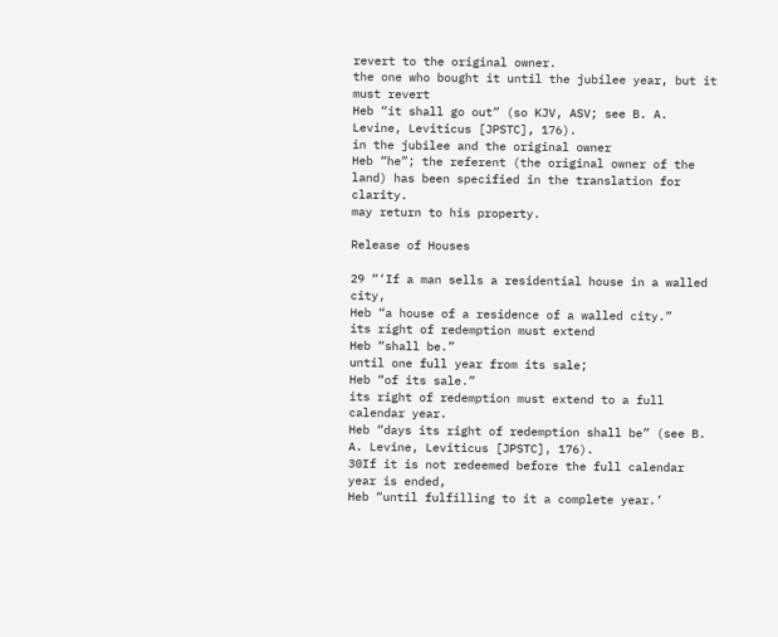revert to the original owner.
the one who bought it until the jubilee year, but it must revert
Heb “it shall go out” (so KJV, ASV; see B. A. Levine, Leviticus [JPSTC], 176).
in the jubilee and the original owner
Heb “he”; the referent (the original owner of the land) has been specified in the translation for clarity.
may return to his property.

Release of Houses

29 “‘If a man sells a residential house in a walled city,
Heb “a house of a residence of a walled city.”
its right of redemption must extend
Heb “shall be.”
until one full year from its sale;
Heb “of its sale.”
its right of redemption must extend to a full calendar year.
Heb “days its right of redemption shall be” (see B. A. Levine, Leviticus [JPSTC], 176).
30If it is not redeemed before the full calendar year is ended,
Heb “until fulfilling to it a complete year.’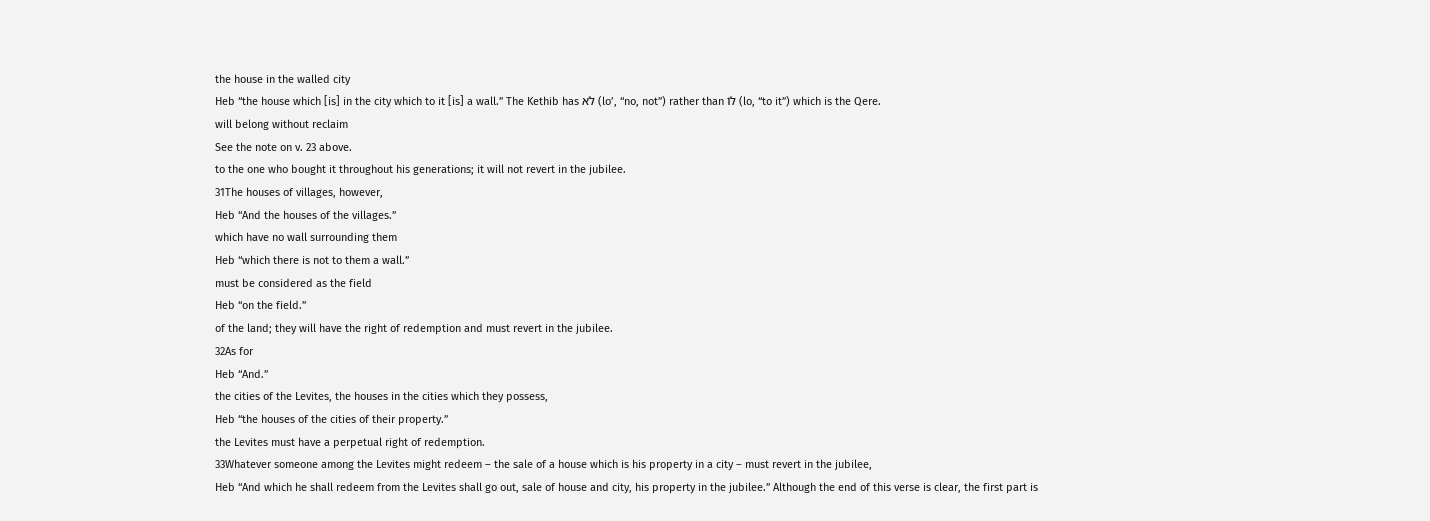the house in the walled city
Heb “the house which [is] in the city which to it [is] a wall.” The Kethib has לֹא (lo’, “no, not”) rather than לוֹ (lo, “to it”) which is the Qere.
will belong without reclaim
See the note on v. 23 above.
to the one who bought it throughout his generations; it will not revert in the jubilee.
31The houses of villages, however,
Heb “And the houses of the villages.”
which have no wall surrounding them
Heb “which there is not to them a wall.”
must be considered as the field
Heb “on the field.”
of the land; they will have the right of redemption and must revert in the jubilee.
32As for
Heb “And.”
the cities of the Levites, the houses in the cities which they possess,
Heb “the houses of the cities of their property.”
the Levites must have a perpetual right of redemption.
33Whatever someone among the Levites might redeem – the sale of a house which is his property in a city – must revert in the jubilee,
Heb “And which he shall redeem from the Levites shall go out, sale of house and city, his property in the jubilee.” Although the end of this verse is clear, the first part is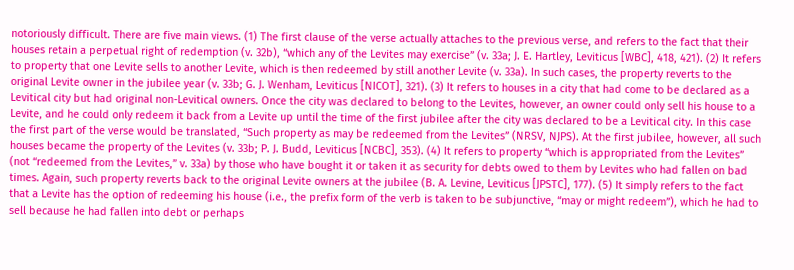notoriously difficult. There are five main views. (1) The first clause of the verse actually attaches to the previous verse, and refers to the fact that their houses retain a perpetual right of redemption (v. 32b), “which any of the Levites may exercise” (v. 33a; J. E. Hartley, Leviticus [WBC], 418, 421). (2) It refers to property that one Levite sells to another Levite, which is then redeemed by still another Levite (v. 33a). In such cases, the property reverts to the original Levite owner in the jubilee year (v. 33b; G. J. Wenham, Leviticus [NICOT], 321). (3) It refers to houses in a city that had come to be declared as a Levitical city but had original non-Levitical owners. Once the city was declared to belong to the Levites, however, an owner could only sell his house to a Levite, and he could only redeem it back from a Levite up until the time of the first jubilee after the city was declared to be a Levitical city. In this case the first part of the verse would be translated, “Such property as may be redeemed from the Levites” (NRSV, NJPS). At the first jubilee, however, all such houses became the property of the Levites (v. 33b; P. J. Budd, Leviticus [NCBC], 353). (4) It refers to property “which is appropriated from the Levites” (not “redeemed from the Levites,” v. 33a) by those who have bought it or taken it as security for debts owed to them by Levites who had fallen on bad times. Again, such property reverts back to the original Levite owners at the jubilee (B. A. Levine, Leviticus [JPSTC], 177). (5) It simply refers to the fact that a Levite has the option of redeeming his house (i.e., the prefix form of the verb is taken to be subjunctive, “may or might redeem”), which he had to sell because he had fallen into debt or perhaps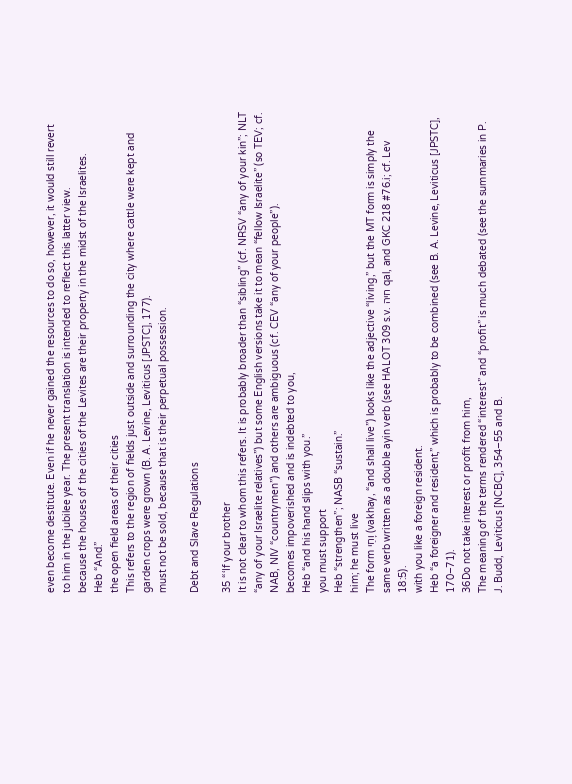even become destitute. Even if he never gained the resources to do so, however, it would still revert to him in the jubilee year. The present translation is intended to reflect this latter view.
because the houses of the cities of the Levites are their property in the midst of the Israelites.
Heb “And.”
the open field areas of their cities
This refers to the region of fields just outside and surrounding the city where cattle were kept and garden crops were grown (B. A. Levine, Leviticus [JPSTC], 177).
must not be sold, because that is their perpetual possession.

Debt and Slave Regulations

35 “‘If your brother
It is not clear to whom this refers. It is probably broader than “sibling” (cf. NRSV “any of your kin”; NLT “any of your Israelite relatives”) but some English versions take it to mean “fellow Israelite” (so TEV; cf. NAB, NIV “countrymen”) and others are ambiguous (cf. CEV “any of your people”).
becomes impoverished and is indebted to you,
Heb “and his hand slips with you.”
you must support
Heb “strengthen”; NASB “sustain.”
him; he must live
The form וָחַי (vakhay, “and shall live”) looks like the adjective “living,” but the MT form is simply the same verb written as a double ayin verb (see HALOT 309 s.v. חיה qal, and GKC 218 #76.i; cf. Lev 18:5).
with you like a foreign resident.
Heb “a foreigner and resident,” which is probably to be combined (see B. A. Levine, Leviticus [JPSTC], 170–71).
36Do not take interest or profit from him,
The meaning of the terms rendered “interest” and “profit” is much debated (see the summaries in P. J. Budd, Leviticus [NCBC], 354–55 and B.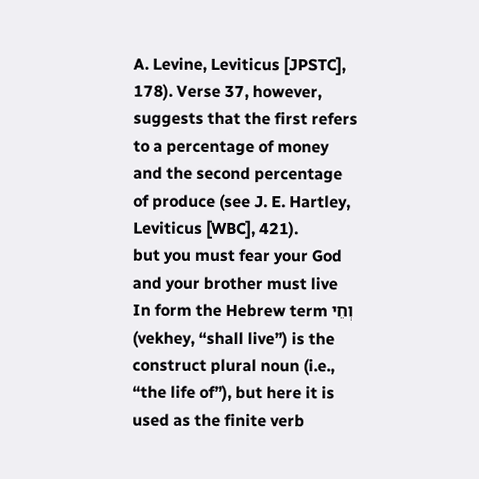A. Levine, Leviticus [JPSTC], 178). Verse 37, however, suggests that the first refers to a percentage of money and the second percentage of produce (see J. E. Hartley, Leviticus [WBC], 421).
but you must fear your God and your brother must live
In form the Hebrew term וְחֵי (vekhey, “shall live”) is the construct plural noun (i.e., “the life of”), but here it is used as the finite verb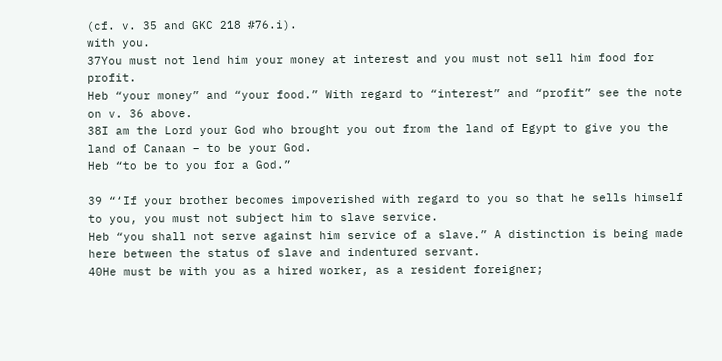(cf. v. 35 and GKC 218 #76.i).
with you.
37You must not lend him your money at interest and you must not sell him food for profit.
Heb “your money” and “your food.” With regard to “interest” and “profit” see the note on v. 36 above.
38I am the Lord your God who brought you out from the land of Egypt to give you the land of Canaan – to be your God.
Heb “to be to you for a God.”

39 “‘If your brother becomes impoverished with regard to you so that he sells himself to you, you must not subject him to slave service.
Heb “you shall not serve against him service of a slave.” A distinction is being made here between the status of slave and indentured servant.
40He must be with you as a hired worker, as a resident foreigner;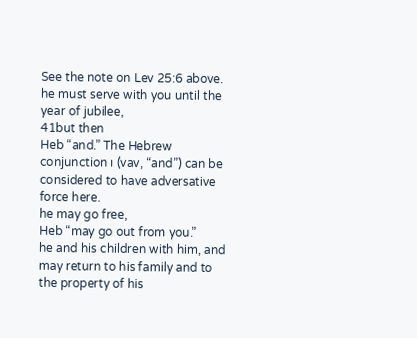See the note on Lev 25:6 above.
he must serve with you until the year of jubilee,
41but then
Heb “and.” The Hebrew conjunction ו (vav, “and”) can be considered to have adversative force here.
he may go free,
Heb “may go out from you.”
he and his children with him, and may return to his family and to the property of his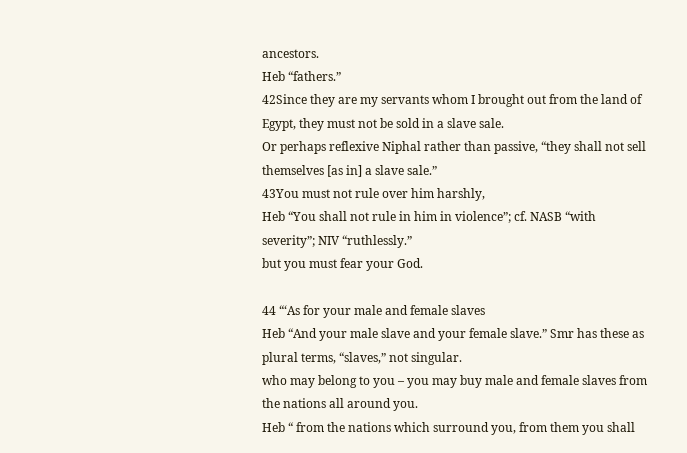ancestors.
Heb “fathers.”
42Since they are my servants whom I brought out from the land of Egypt, they must not be sold in a slave sale.
Or perhaps reflexive Niphal rather than passive, “they shall not sell themselves [as in] a slave sale.”
43You must not rule over him harshly,
Heb “You shall not rule in him in violence”; cf. NASB “with severity”; NIV “ruthlessly.”
but you must fear your God.

44 “‘As for your male and female slaves
Heb “And your male slave and your female slave.” Smr has these as plural terms, “slaves,” not singular.
who may belong to you – you may buy male and female slaves from the nations all around you.
Heb “ from the nations which surround you, from them you shall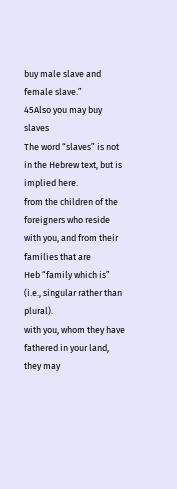buy male slave and female slave.”
45Also you may buy slaves
The word “slaves” is not in the Hebrew text, but is implied here.
from the children of the foreigners who reside with you, and from their families that are
Heb “family which is” (i.e., singular rather than plural).
with you, whom they have fathered in your land, they may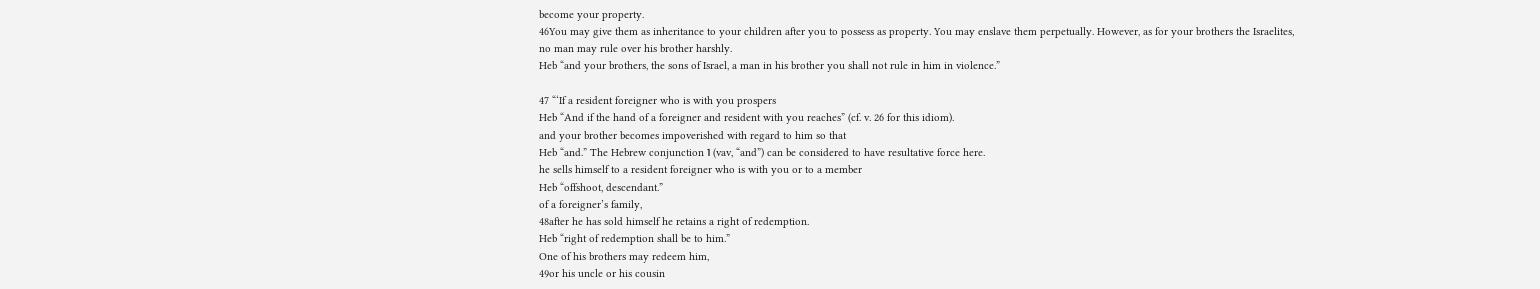become your property.
46You may give them as inheritance to your children after you to possess as property. You may enslave them perpetually. However, as for your brothers the Israelites, no man may rule over his brother harshly.
Heb “and your brothers, the sons of Israel, a man in his brother you shall not rule in him in violence.”

47 “‘If a resident foreigner who is with you prospers
Heb “And if the hand of a foreigner and resident with you reaches” (cf. v. 26 for this idiom).
and your brother becomes impoverished with regard to him so that
Heb “and.” The Hebrew conjunction ו (vav, “and”) can be considered to have resultative force here.
he sells himself to a resident foreigner who is with you or to a member
Heb “offshoot, descendant.”
of a foreigner’s family,
48after he has sold himself he retains a right of redemption.
Heb “right of redemption shall be to him.”
One of his brothers may redeem him,
49or his uncle or his cousin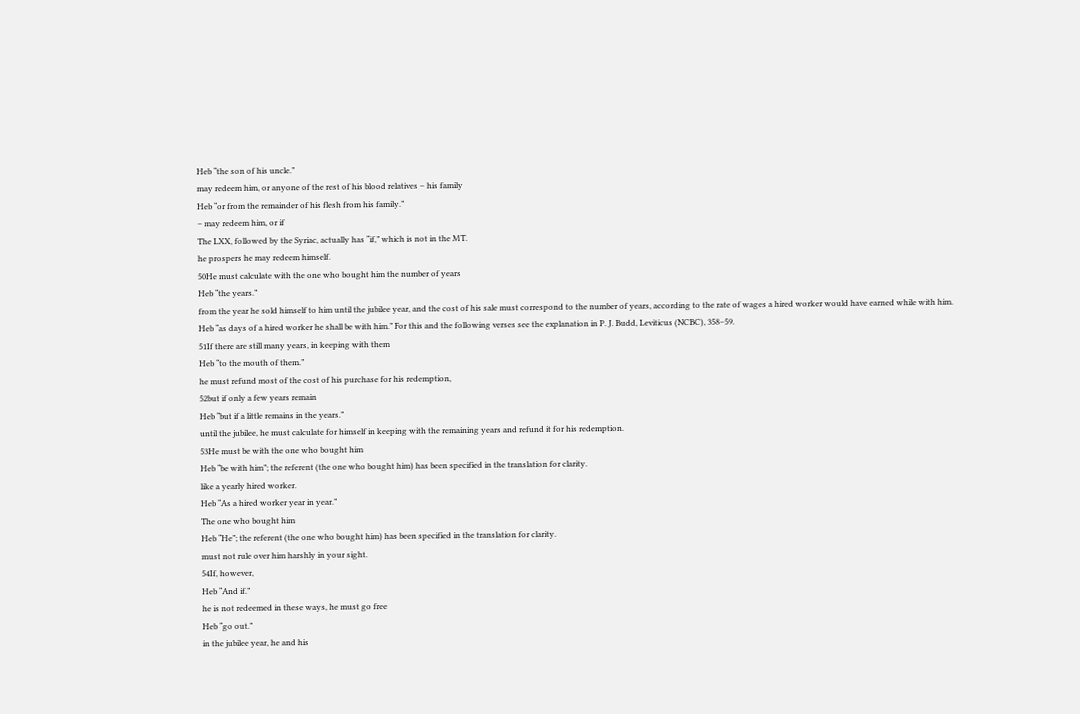Heb “the son of his uncle.”
may redeem him, or anyone of the rest of his blood relatives – his family
Heb “or from the remainder of his flesh from his family.”
– may redeem him, or if
The LXX, followed by the Syriac, actually has “if,” which is not in the MT.
he prospers he may redeem himself.
50He must calculate with the one who bought him the number of years
Heb “the years.”
from the year he sold himself to him until the jubilee year, and the cost of his sale must correspond to the number of years, according to the rate of wages a hired worker would have earned while with him.
Heb “as days of a hired worker he shall be with him.” For this and the following verses see the explanation in P. J. Budd, Leviticus (NCBC), 358–59.
51If there are still many years, in keeping with them
Heb “to the mouth of them.”
he must refund most of the cost of his purchase for his redemption,
52but if only a few years remain
Heb “but if a little remains in the years.”
until the jubilee, he must calculate for himself in keeping with the remaining years and refund it for his redemption.
53He must be with the one who bought him
Heb “be with him”; the referent (the one who bought him) has been specified in the translation for clarity.
like a yearly hired worker.
Heb “As a hired worker year in year.”
The one who bought him
Heb “He”; the referent (the one who bought him) has been specified in the translation for clarity.
must not rule over him harshly in your sight.
54If, however,
Heb “And if.”
he is not redeemed in these ways, he must go free
Heb “go out.”
in the jubilee year, he and his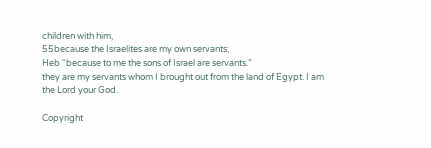children with him,
55because the Israelites are my own servants;
Heb “because to me the sons of Israel are servants.”
they are my servants whom I brought out from the land of Egypt. I am the Lord your God.

Copyright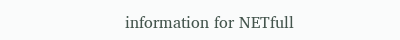information for NETfull